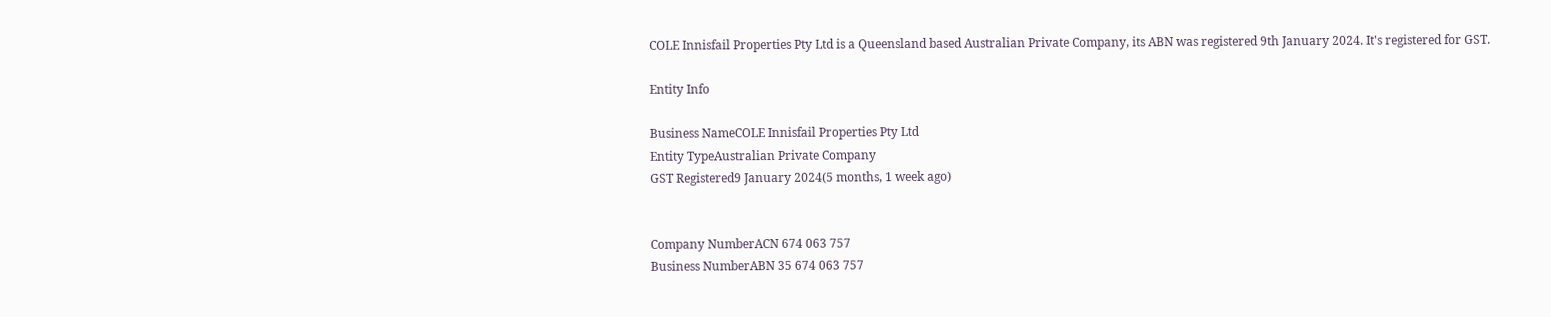COLE Innisfail Properties Pty Ltd is a Queensland based Australian Private Company, its ABN was registered 9th January 2024. It's registered for GST.

Entity Info

Business NameCOLE Innisfail Properties Pty Ltd
Entity TypeAustralian Private Company
GST Registered9 January 2024(5 months, 1 week ago)


Company NumberACN 674 063 757
Business NumberABN 35 674 063 757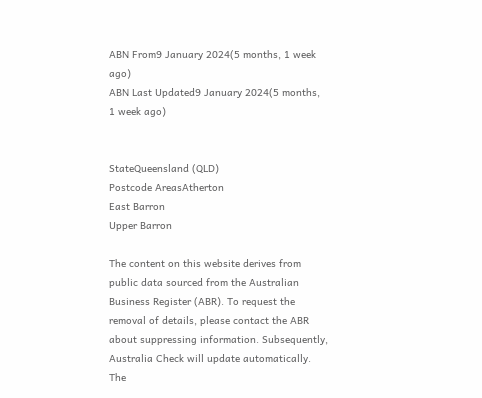ABN From9 January 2024(5 months, 1 week ago)
ABN Last Updated9 January 2024(5 months, 1 week ago)


StateQueensland (QLD)
Postcode AreasAtherton
East Barron
Upper Barron

The content on this website derives from public data sourced from the Australian Business Register (ABR). To request the removal of details, please contact the ABR about suppressing information. Subsequently, Australia Check will update automatically. The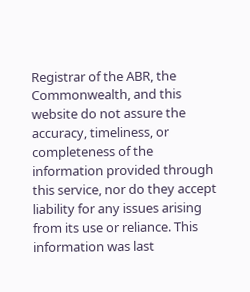Registrar of the ABR, the Commonwealth, and this website do not assure the accuracy, timeliness, or completeness of the information provided through this service, nor do they accept liability for any issues arising from its use or reliance. This information was last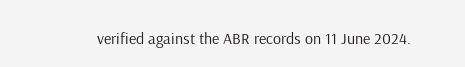verified against the ABR records on 11 June 2024.